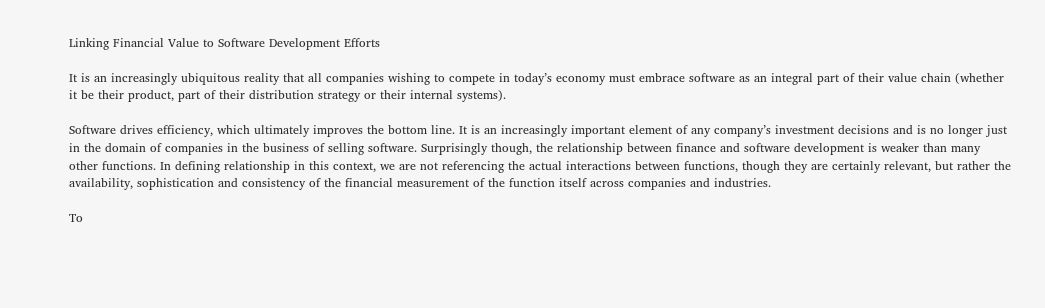Linking Financial Value to Software Development Efforts

It is an increasingly ubiquitous reality that all companies wishing to compete in today’s economy must embrace software as an integral part of their value chain (whether it be their product, part of their distribution strategy or their internal systems).

Software drives efficiency, which ultimately improves the bottom line. It is an increasingly important element of any company’s investment decisions and is no longer just in the domain of companies in the business of selling software. Surprisingly though, the relationship between finance and software development is weaker than many other functions. In defining relationship in this context, we are not referencing the actual interactions between functions, though they are certainly relevant, but rather the availability, sophistication and consistency of the financial measurement of the function itself across companies and industries.

To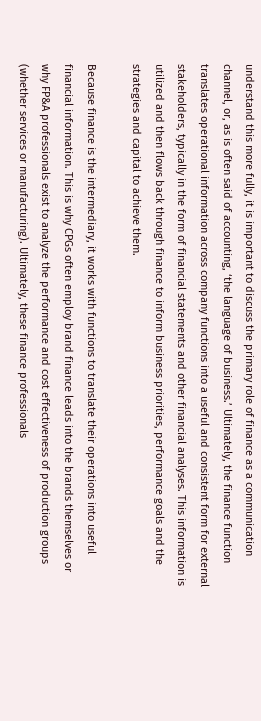understand this more fully, it is important to discuss the primary role of finance as a communication channel, or, as is often said of accounting, ‘the language of business.’ Ultimately, the finance function translates operational information across company functions into a useful and consistent form for external stakeholders, typically in the form of financial statements and other financial analyses. This information is utilized and then flows back through finance to inform business priorities, performance goals and the strategies and capital to achieve them.

Because finance is the intermediary, it works with functions to translate their operations into useful financial information. This is why CPGs often employ brand finance leads into the brands themselves or why FP&A professionals exist to analyze the performance and cost effectiveness of production groups (whether services or manufacturing). Ultimately, these finance professionals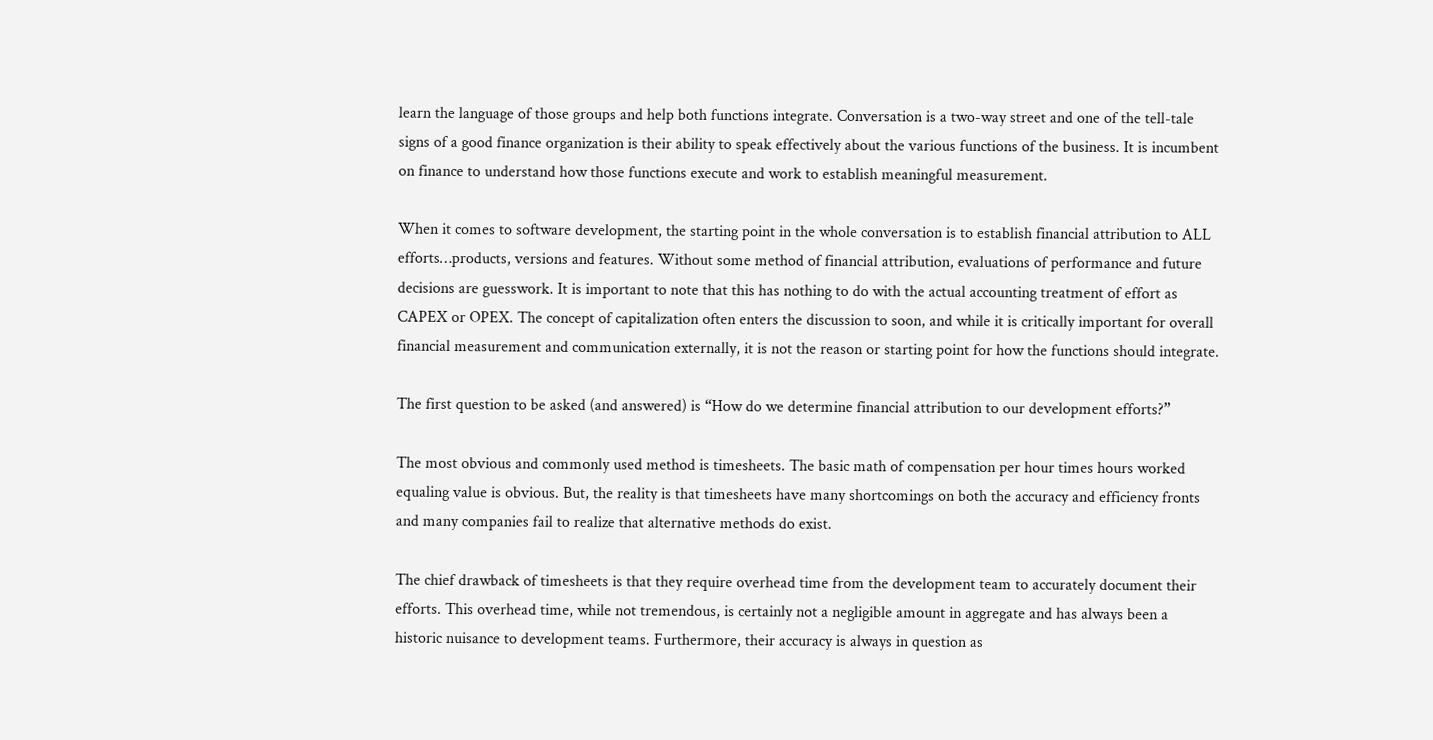learn the language of those groups and help both functions integrate. Conversation is a two-way street and one of the tell-tale signs of a good finance organization is their ability to speak effectively about the various functions of the business. It is incumbent on finance to understand how those functions execute and work to establish meaningful measurement.

When it comes to software development, the starting point in the whole conversation is to establish financial attribution to ALL efforts…products, versions and features. Without some method of financial attribution, evaluations of performance and future decisions are guesswork. It is important to note that this has nothing to do with the actual accounting treatment of effort as CAPEX or OPEX. The concept of capitalization often enters the discussion to soon, and while it is critically important for overall financial measurement and communication externally, it is not the reason or starting point for how the functions should integrate.

The first question to be asked (and answered) is “How do we determine financial attribution to our development efforts?”

The most obvious and commonly used method is timesheets. The basic math of compensation per hour times hours worked equaling value is obvious. But, the reality is that timesheets have many shortcomings on both the accuracy and efficiency fronts and many companies fail to realize that alternative methods do exist.

The chief drawback of timesheets is that they require overhead time from the development team to accurately document their efforts. This overhead time, while not tremendous, is certainly not a negligible amount in aggregate and has always been a historic nuisance to development teams. Furthermore, their accuracy is always in question as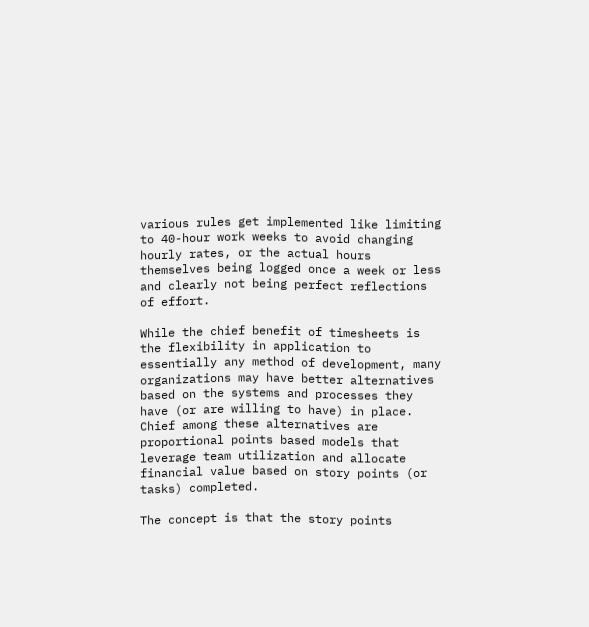various rules get implemented like limiting to 40-hour work weeks to avoid changing hourly rates, or the actual hours themselves being logged once a week or less and clearly not being perfect reflections of effort.

While the chief benefit of timesheets is the flexibility in application to essentially any method of development, many organizations may have better alternatives based on the systems and processes they have (or are willing to have) in place. Chief among these alternatives are proportional points based models that leverage team utilization and allocate financial value based on story points (or tasks) completed.

The concept is that the story points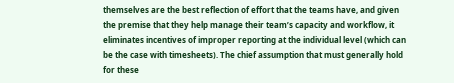themselves are the best reflection of effort that the teams have, and given the premise that they help manage their team’s capacity and workflow, it eliminates incentives of improper reporting at the individual level (which can be the case with timesheets). The chief assumption that must generally hold for these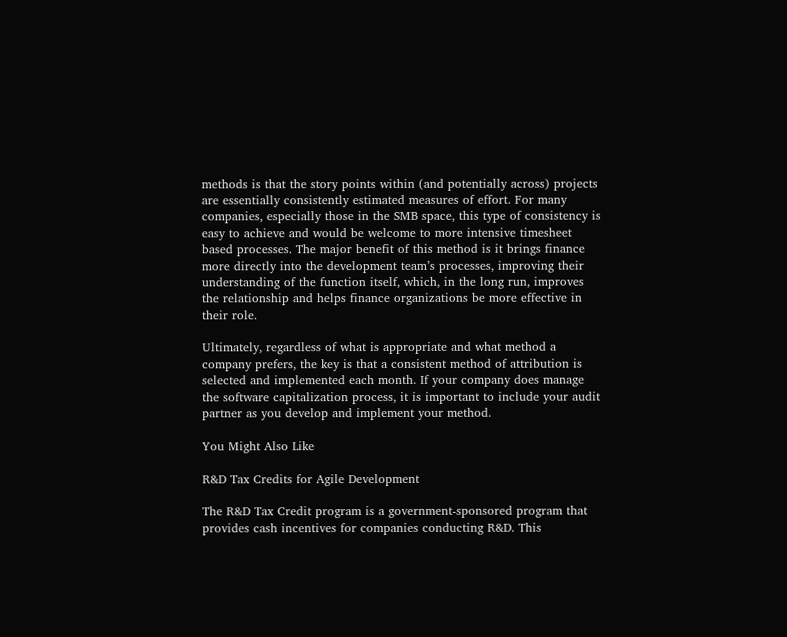methods is that the story points within (and potentially across) projects are essentially consistently estimated measures of effort. For many companies, especially those in the SMB space, this type of consistency is easy to achieve and would be welcome to more intensive timesheet based processes. The major benefit of this method is it brings finance more directly into the development team’s processes, improving their understanding of the function itself, which, in the long run, improves the relationship and helps finance organizations be more effective in their role.

Ultimately, regardless of what is appropriate and what method a company prefers, the key is that a consistent method of attribution is selected and implemented each month. If your company does manage the software capitalization process, it is important to include your audit partner as you develop and implement your method.

You Might Also Like

R&D Tax Credits for Agile Development

The R&D Tax Credit program is a government-sponsored program that provides cash incentives for companies conducting R&D. This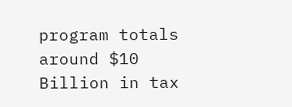program totals around $10 Billion in tax